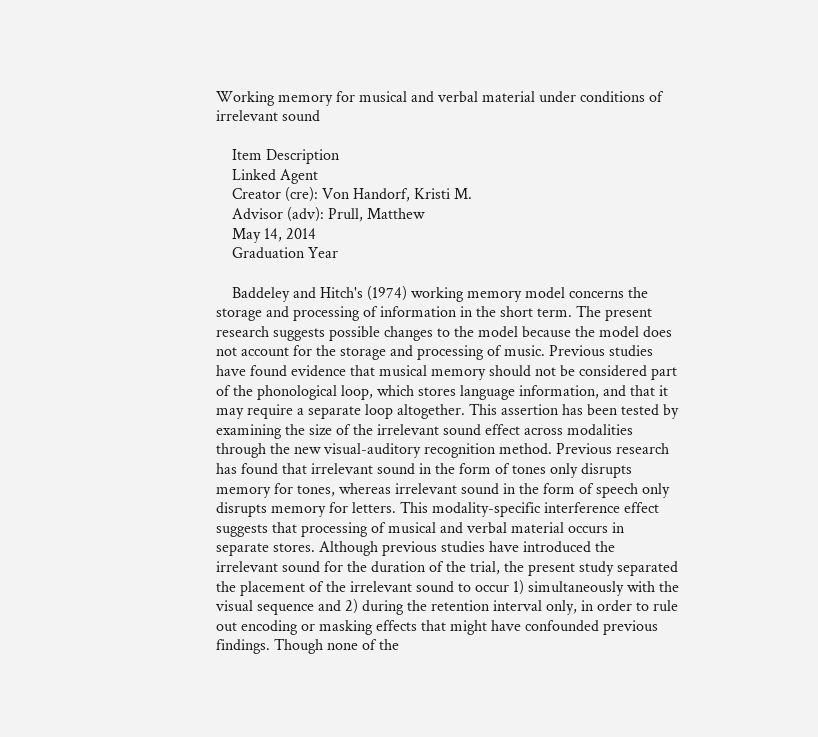Working memory for musical and verbal material under conditions of irrelevant sound

    Item Description
    Linked Agent
    Creator (cre): Von Handorf, Kristi M.
    Advisor (adv): Prull, Matthew
    May 14, 2014
    Graduation Year

    Baddeley and Hitch's (1974) working memory model concerns the storage and processing of information in the short term. The present research suggests possible changes to the model because the model does not account for the storage and processing of music. Previous studies have found evidence that musical memory should not be considered part of the phonological loop, which stores language information, and that it may require a separate loop altogether. This assertion has been tested by examining the size of the irrelevant sound effect across modalities through the new visual-auditory recognition method. Previous research has found that irrelevant sound in the form of tones only disrupts memory for tones, whereas irrelevant sound in the form of speech only disrupts memory for letters. This modality-specific interference effect suggests that processing of musical and verbal material occurs in separate stores. Although previous studies have introduced the irrelevant sound for the duration of the trial, the present study separated the placement of the irrelevant sound to occur 1) simultaneously with the visual sequence and 2) during the retention interval only, in order to rule out encoding or masking effects that might have confounded previous findings. Though none of the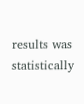results was statistically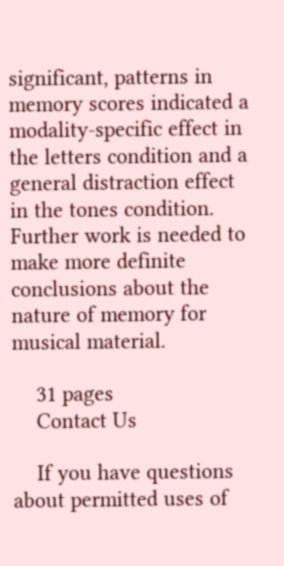significant, patterns in memory scores indicated a modality-specific effect in the letters condition and a general distraction effect in the tones condition. Further work is needed to make more definite conclusions about the nature of memory for musical material.

    31 pages
    Contact Us

    If you have questions about permitted uses of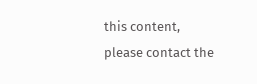this content, please contact the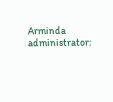Arminda administrator: